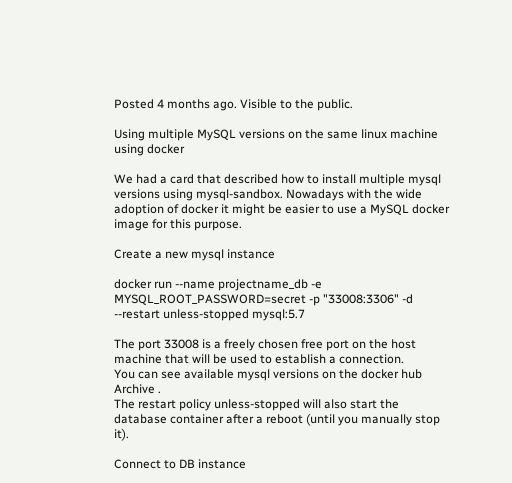Posted 4 months ago. Visible to the public.

Using multiple MySQL versions on the same linux machine using docker

We had a card that described how to install multiple mysql versions using mysql-sandbox. Nowadays with the wide adoption of docker it might be easier to use a MySQL docker image for this purpose.

Create a new mysql instance

docker run --name projectname_db -e MYSQL_ROOT_PASSWORD=secret -p "33008:3306" -d --restart unless-stopped mysql:5.7

The port 33008 is a freely chosen free port on the host machine that will be used to establish a connection.
You can see available mysql versions on the docker hub Archive .
The restart policy unless-stopped will also start the database container after a reboot (until you manually stop it).

Connect to DB instance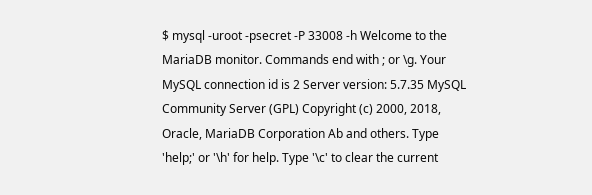$ mysql -uroot -psecret -P 33008 -h Welcome to the MariaDB monitor. Commands end with ; or \g. Your MySQL connection id is 2 Server version: 5.7.35 MySQL Community Server (GPL) Copyright (c) 2000, 2018, Oracle, MariaDB Corporation Ab and others. Type 'help;' or '\h' for help. Type '\c' to clear the current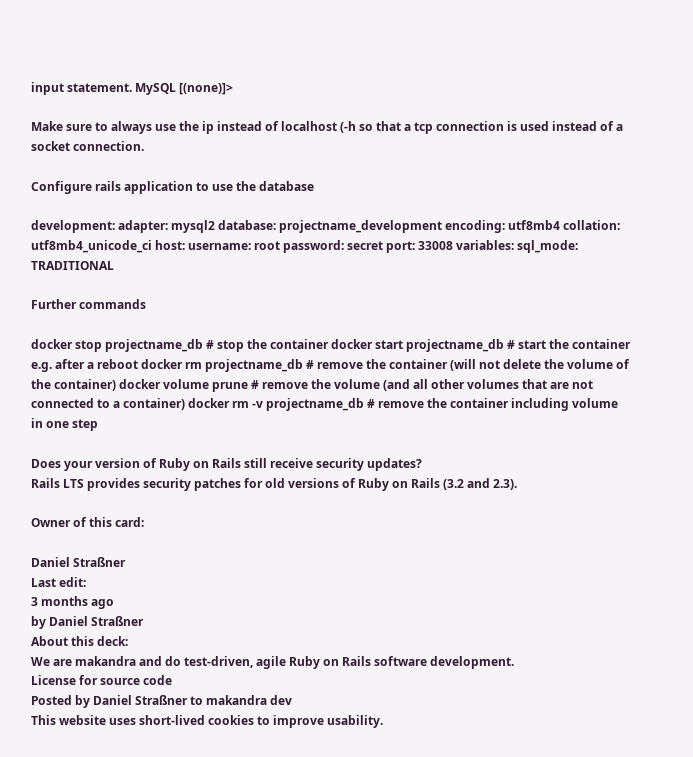input statement. MySQL [(none)]>

Make sure to always use the ip instead of localhost (-h so that a tcp connection is used instead of a socket connection.

Configure rails application to use the database

development: adapter: mysql2 database: projectname_development encoding: utf8mb4 collation: utf8mb4_unicode_ci host: username: root password: secret port: 33008 variables: sql_mode: TRADITIONAL

Further commands

docker stop projectname_db # stop the container docker start projectname_db # start the container e.g. after a reboot docker rm projectname_db # remove the container (will not delete the volume of the container) docker volume prune # remove the volume (and all other volumes that are not connected to a container) docker rm -v projectname_db # remove the container including volume in one step

Does your version of Ruby on Rails still receive security updates?
Rails LTS provides security patches for old versions of Ruby on Rails (3.2 and 2.3).

Owner of this card:

Daniel Straßner
Last edit:
3 months ago
by Daniel Straßner
About this deck:
We are makandra and do test-driven, agile Ruby on Rails software development.
License for source code
Posted by Daniel Straßner to makandra dev
This website uses short-lived cookies to improve usability.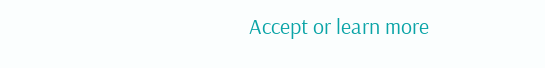Accept or learn more